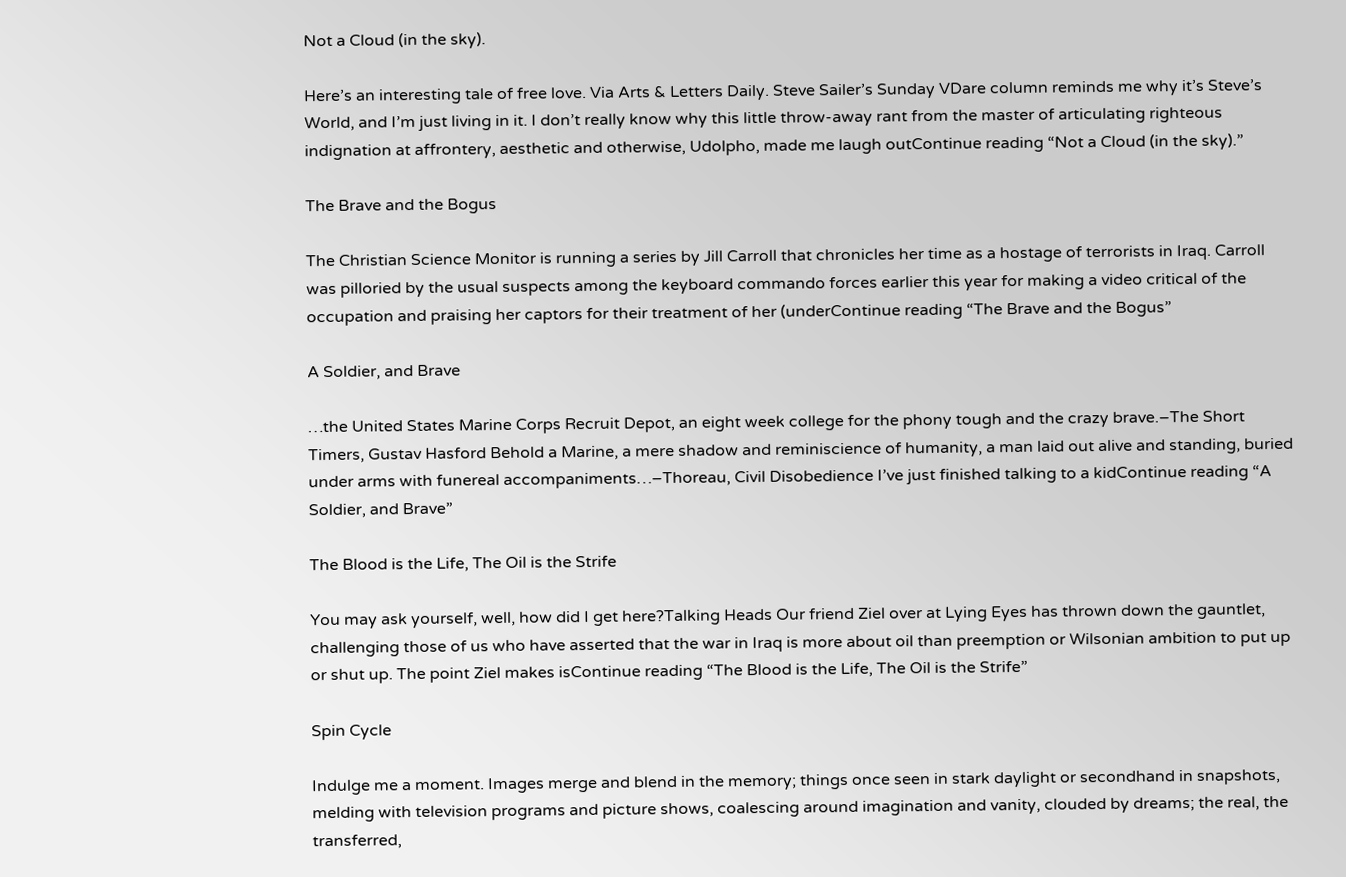Not a Cloud (in the sky).

Here’s an interesting tale of free love. Via Arts & Letters Daily. Steve Sailer’s Sunday VDare column reminds me why it’s Steve’s World, and I’m just living in it. I don’t really know why this little throw-away rant from the master of articulating righteous indignation at affrontery, aesthetic and otherwise, Udolpho, made me laugh outContinue reading “Not a Cloud (in the sky).”

The Brave and the Bogus

The Christian Science Monitor is running a series by Jill Carroll that chronicles her time as a hostage of terrorists in Iraq. Carroll was pilloried by the usual suspects among the keyboard commando forces earlier this year for making a video critical of the occupation and praising her captors for their treatment of her (underContinue reading “The Brave and the Bogus”

A Soldier, and Brave

…the United States Marine Corps Recruit Depot, an eight week college for the phony tough and the crazy brave.–The Short Timers, Gustav Hasford Behold a Marine, a mere shadow and reminiscience of humanity, a man laid out alive and standing, buried under arms with funereal accompaniments…–Thoreau, Civil Disobedience I’ve just finished talking to a kidContinue reading “A Soldier, and Brave”

The Blood is the Life, The Oil is the Strife

You may ask yourself, well, how did I get here?Talking Heads Our friend Ziel over at Lying Eyes has thrown down the gauntlet, challenging those of us who have asserted that the war in Iraq is more about oil than preemption or Wilsonian ambition to put up or shut up. The point Ziel makes isContinue reading “The Blood is the Life, The Oil is the Strife”

Spin Cycle

Indulge me a moment. Images merge and blend in the memory; things once seen in stark daylight or secondhand in snapshots, melding with television programs and picture shows, coalescing around imagination and vanity, clouded by dreams; the real, the transferred,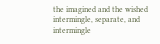the imagined and the wished intermingle, separate, and intermingle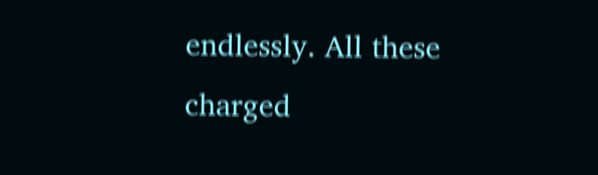endlessly. All these charged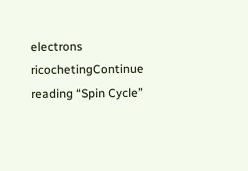electrons ricochetingContinue reading “Spin Cycle”